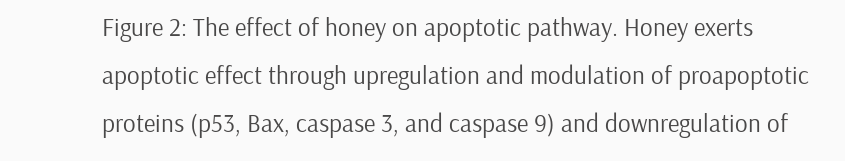Figure 2: The effect of honey on apoptotic pathway. Honey exerts apoptotic effect through upregulation and modulation of proapoptotic proteins (p53, Bax, caspase 3, and caspase 9) and downregulation of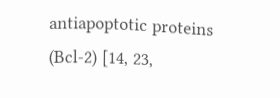antiapoptotic proteins (Bcl-2) [14, 23,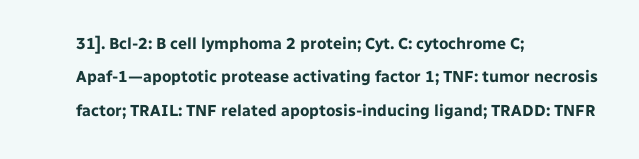31]. Bcl-2: B cell lymphoma 2 protein; Cyt. C: cytochrome C; Apaf-1—apoptotic protease activating factor 1; TNF: tumor necrosis factor; TRAIL: TNF related apoptosis-inducing ligand; TRADD: TNFR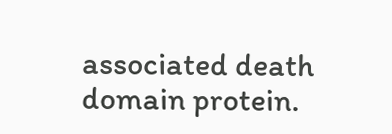associated death domain protein.